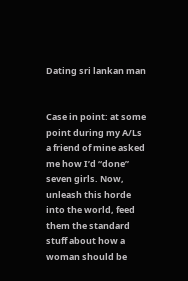Dating sri lankan man


Case in point: at some point during my A/Ls a friend of mine asked me how I’d “done” seven girls. Now, unleash this horde into the world, feed them the standard stuff about how a woman should be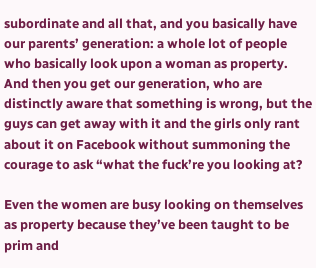subordinate and all that, and you basically have our parents’ generation: a whole lot of people who basically look upon a woman as property. And then you get our generation, who are distinctly aware that something is wrong, but the guys can get away with it and the girls only rant about it on Facebook without summoning the courage to ask “what the fuck’re you looking at?

Even the women are busy looking on themselves as property because they’ve been taught to be prim and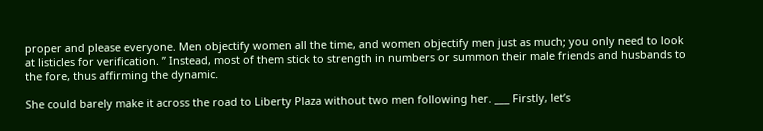proper and please everyone. Men objectify women all the time, and women objectify men just as much; you only need to look at listicles for verification. ” Instead, most of them stick to strength in numbers or summon their male friends and husbands to the fore, thus affirming the dynamic.

She could barely make it across the road to Liberty Plaza without two men following her. ___ Firstly, let’s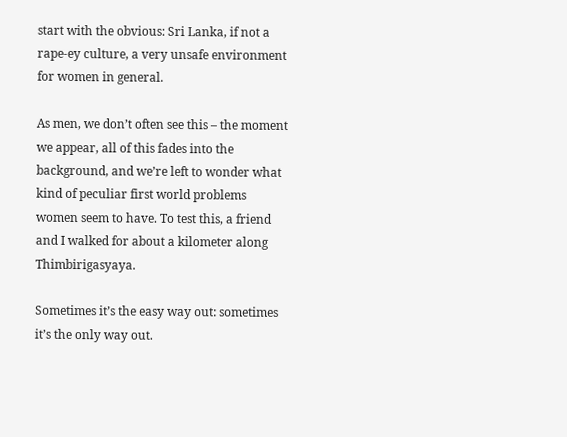start with the obvious: Sri Lanka, if not a rape-ey culture, a very unsafe environment for women in general.

As men, we don’t often see this – the moment we appear, all of this fades into the background, and we’re left to wonder what kind of peculiar first world problems women seem to have. To test this, a friend and I walked for about a kilometer along Thimbirigasyaya.

Sometimes it’s the easy way out: sometimes it’s the only way out.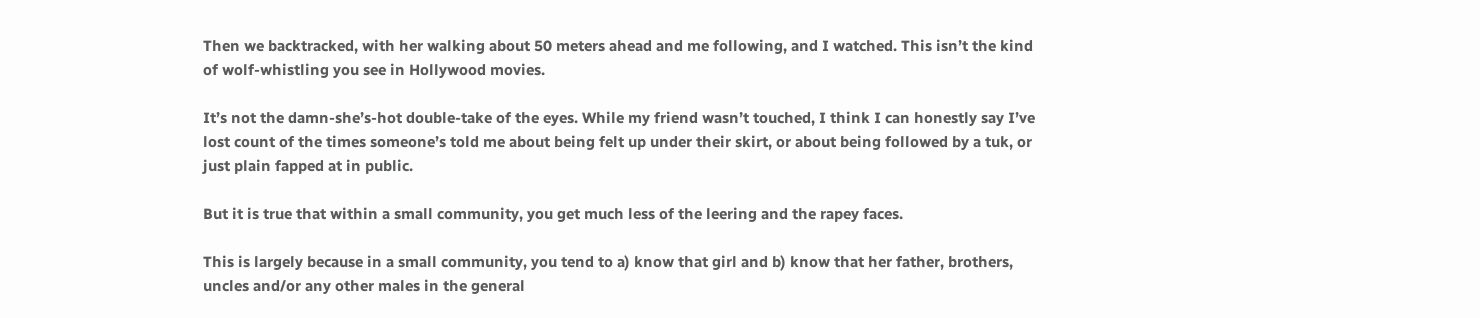Then we backtracked, with her walking about 50 meters ahead and me following, and I watched. This isn’t the kind of wolf-whistling you see in Hollywood movies.

It’s not the damn-she’s-hot double-take of the eyes. While my friend wasn’t touched, I think I can honestly say I’ve lost count of the times someone’s told me about being felt up under their skirt, or about being followed by a tuk, or just plain fapped at in public.

But it is true that within a small community, you get much less of the leering and the rapey faces.

This is largely because in a small community, you tend to a) know that girl and b) know that her father, brothers, uncles and/or any other males in the general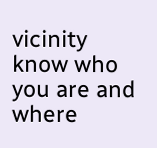vicinity know who you are and where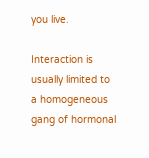you live.

Interaction is usually limited to a homogeneous gang of hormonal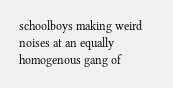schoolboys making weird noises at an equally homogenous gang of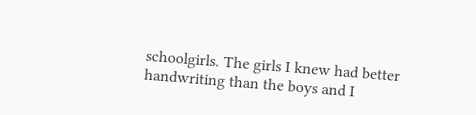schoolgirls. The girls I knew had better handwriting than the boys and I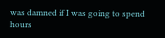was damned if I was going to spend hours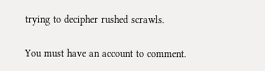trying to decipher rushed scrawls.

You must have an account to comment.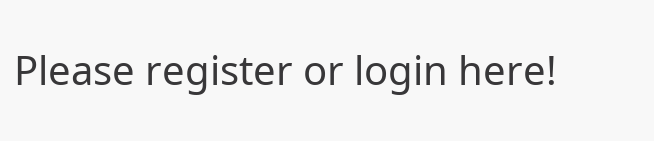Please register or login here!